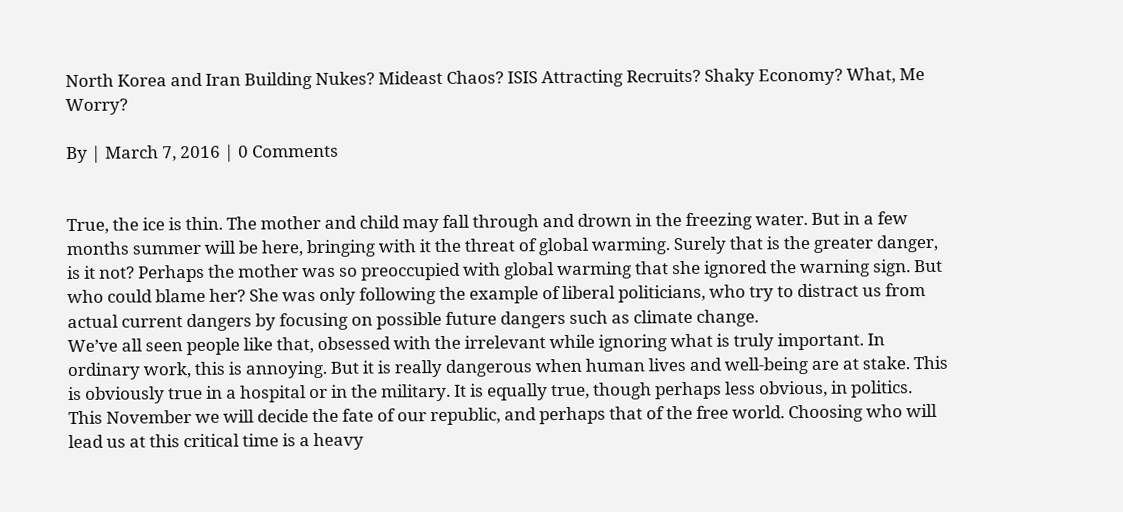North Korea and Iran Building Nukes? Mideast Chaos? ISIS Attracting Recruits? Shaky Economy? What, Me Worry?

By | March 7, 2016 | 0 Comments


True, the ice is thin. The mother and child may fall through and drown in the freezing water. But in a few months summer will be here, bringing with it the threat of global warming. Surely that is the greater danger, is it not? Perhaps the mother was so preoccupied with global warming that she ignored the warning sign. But who could blame her? She was only following the example of liberal politicians, who try to distract us from actual current dangers by focusing on possible future dangers such as climate change.
We’ve all seen people like that, obsessed with the irrelevant while ignoring what is truly important. In ordinary work, this is annoying. But it is really dangerous when human lives and well-being are at stake. This is obviously true in a hospital or in the military. It is equally true, though perhaps less obvious, in politics.
This November we will decide the fate of our republic, and perhaps that of the free world. Choosing who will lead us at this critical time is a heavy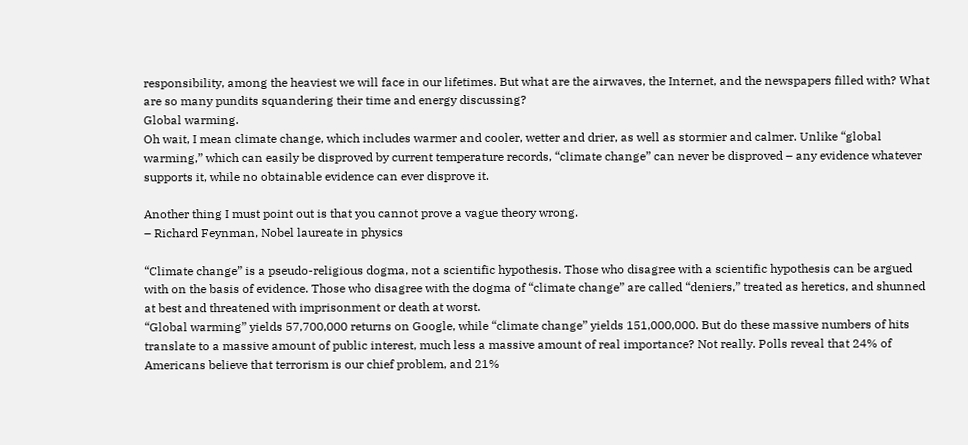responsibility, among the heaviest we will face in our lifetimes. But what are the airwaves, the Internet, and the newspapers filled with? What are so many pundits squandering their time and energy discussing?
Global warming.
Oh wait, I mean climate change, which includes warmer and cooler, wetter and drier, as well as stormier and calmer. Unlike “global warming,” which can easily be disproved by current temperature records, “climate change” can never be disproved – any evidence whatever supports it, while no obtainable evidence can ever disprove it.

Another thing I must point out is that you cannot prove a vague theory wrong.
– Richard Feynman, Nobel laureate in physics

“Climate change” is a pseudo-religious dogma, not a scientific hypothesis. Those who disagree with a scientific hypothesis can be argued with on the basis of evidence. Those who disagree with the dogma of “climate change” are called “deniers,” treated as heretics, and shunned at best and threatened with imprisonment or death at worst.
“Global warming” yields 57,700,000 returns on Google, while “climate change” yields 151,000,000. But do these massive numbers of hits translate to a massive amount of public interest, much less a massive amount of real importance? Not really. Polls reveal that 24% of Americans believe that terrorism is our chief problem, and 21%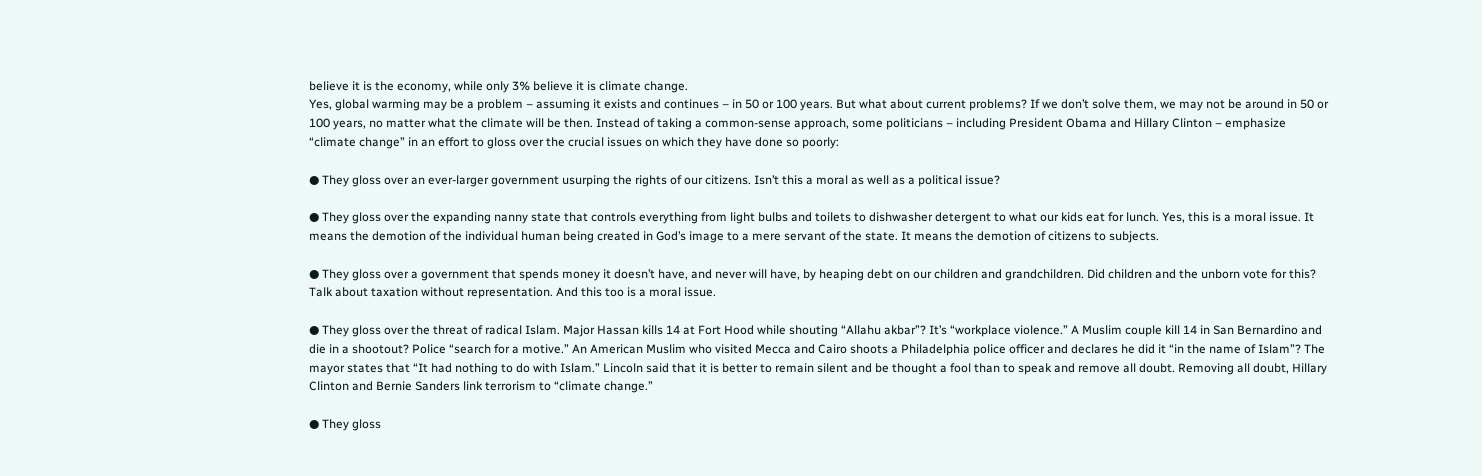believe it is the economy, while only 3% believe it is climate change.
Yes, global warming may be a problem – assuming it exists and continues – in 50 or 100 years. But what about current problems? If we don’t solve them, we may not be around in 50 or 100 years, no matter what the climate will be then. Instead of taking a common-sense approach, some politicians – including President Obama and Hillary Clinton – emphasize “climate change” in an effort to gloss over the crucial issues on which they have done so poorly:

● They gloss over an ever-larger government usurping the rights of our citizens. Isn’t this a moral as well as a political issue?

● They gloss over the expanding nanny state that controls everything from light bulbs and toilets to dishwasher detergent to what our kids eat for lunch. Yes, this is a moral issue. It means the demotion of the individual human being created in God’s image to a mere servant of the state. It means the demotion of citizens to subjects.

● They gloss over a government that spends money it doesn’t have, and never will have, by heaping debt on our children and grandchildren. Did children and the unborn vote for this? Talk about taxation without representation. And this too is a moral issue.

● They gloss over the threat of radical Islam. Major Hassan kills 14 at Fort Hood while shouting “Allahu akbar”? It’s “workplace violence.” A Muslim couple kill 14 in San Bernardino and die in a shootout? Police “search for a motive.” An American Muslim who visited Mecca and Cairo shoots a Philadelphia police officer and declares he did it “in the name of Islam”? The mayor states that “It had nothing to do with Islam.” Lincoln said that it is better to remain silent and be thought a fool than to speak and remove all doubt. Removing all doubt, Hillary Clinton and Bernie Sanders link terrorism to “climate change.”

● They gloss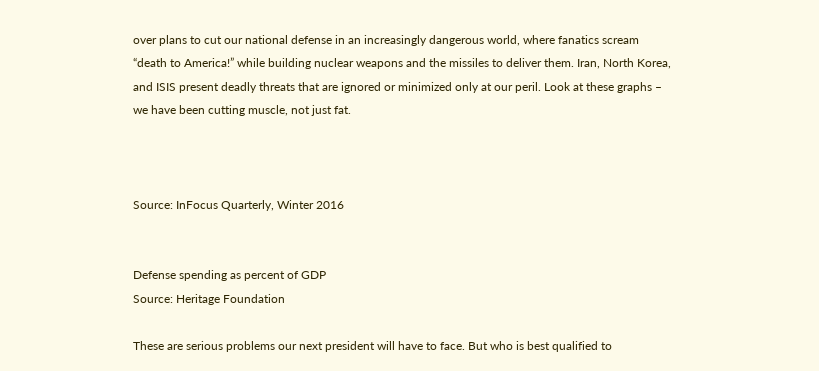over plans to cut our national defense in an increasingly dangerous world, where fanatics scream “death to America!” while building nuclear weapons and the missiles to deliver them. Iran, North Korea, and ISIS present deadly threats that are ignored or minimized only at our peril. Look at these graphs – we have been cutting muscle, not just fat.



Source: InFocus Quarterly, Winter 2016


Defense spending as percent of GDP
Source: Heritage Foundation

These are serious problems our next president will have to face. But who is best qualified to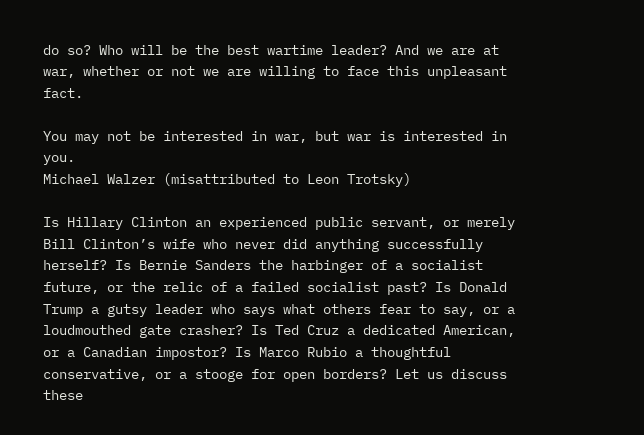do so? Who will be the best wartime leader? And we are at war, whether or not we are willing to face this unpleasant fact.

You may not be interested in war, but war is interested in you.
Michael Walzer (misattributed to Leon Trotsky)

Is Hillary Clinton an experienced public servant, or merely Bill Clinton’s wife who never did anything successfully herself? Is Bernie Sanders the harbinger of a socialist future, or the relic of a failed socialist past? Is Donald Trump a gutsy leader who says what others fear to say, or a loudmouthed gate crasher? Is Ted Cruz a dedicated American, or a Canadian impostor? Is Marco Rubio a thoughtful conservative, or a stooge for open borders? Let us discuss these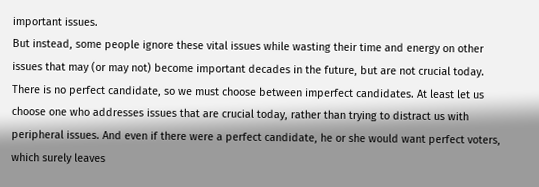important issues.
But instead, some people ignore these vital issues while wasting their time and energy on other issues that may (or may not) become important decades in the future, but are not crucial today. There is no perfect candidate, so we must choose between imperfect candidates. At least let us choose one who addresses issues that are crucial today, rather than trying to distract us with peripheral issues. And even if there were a perfect candidate, he or she would want perfect voters, which surely leaves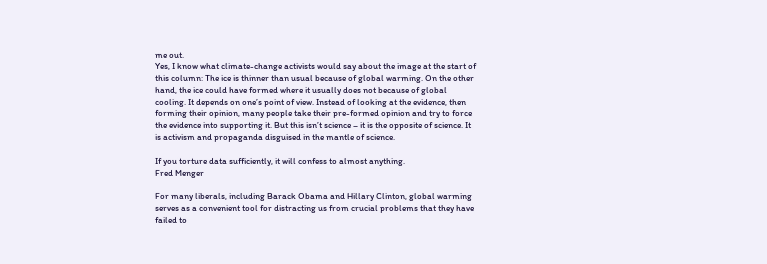me out.
Yes, I know what climate-change activists would say about the image at the start of this column: The ice is thinner than usual because of global warming. On the other hand, the ice could have formed where it usually does not because of global cooling. It depends on one’s point of view. Instead of looking at the evidence, then forming their opinion, many people take their pre-formed opinion and try to force the evidence into supporting it. But this isn’t science – it is the opposite of science. It is activism and propaganda disguised in the mantle of science.

If you torture data sufficiently, it will confess to almost anything.
Fred Menger

For many liberals, including Barack Obama and Hillary Clinton, global warming serves as a convenient tool for distracting us from crucial problems that they have failed to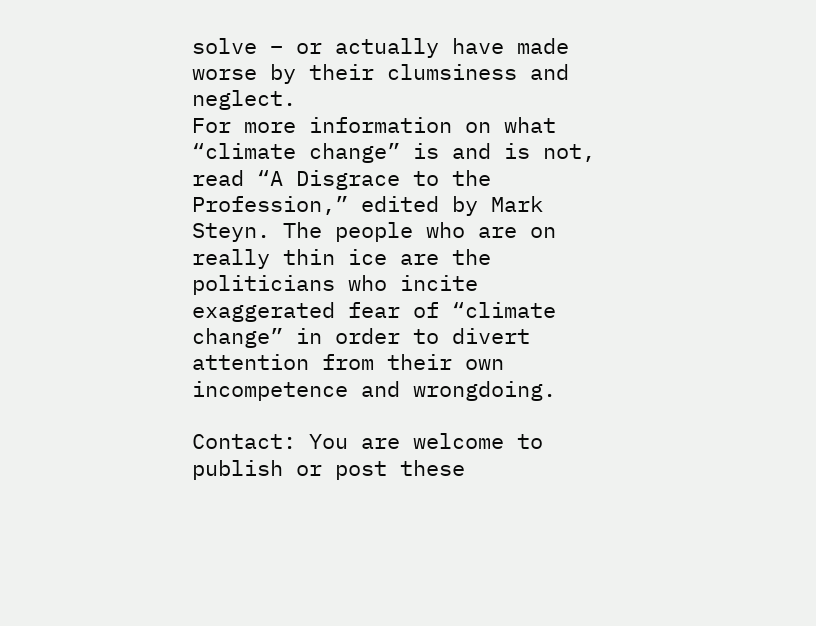solve – or actually have made worse by their clumsiness and neglect.
For more information on what “climate change” is and is not, read “A Disgrace to the Profession,” edited by Mark Steyn. The people who are on really thin ice are the politicians who incite exaggerated fear of “climate change” in order to divert attention from their own incompetence and wrongdoing.

Contact: You are welcome to publish or post these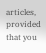articles, provided that you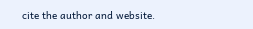cite the author and website.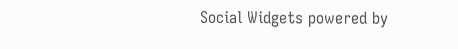Social Widgets powered by